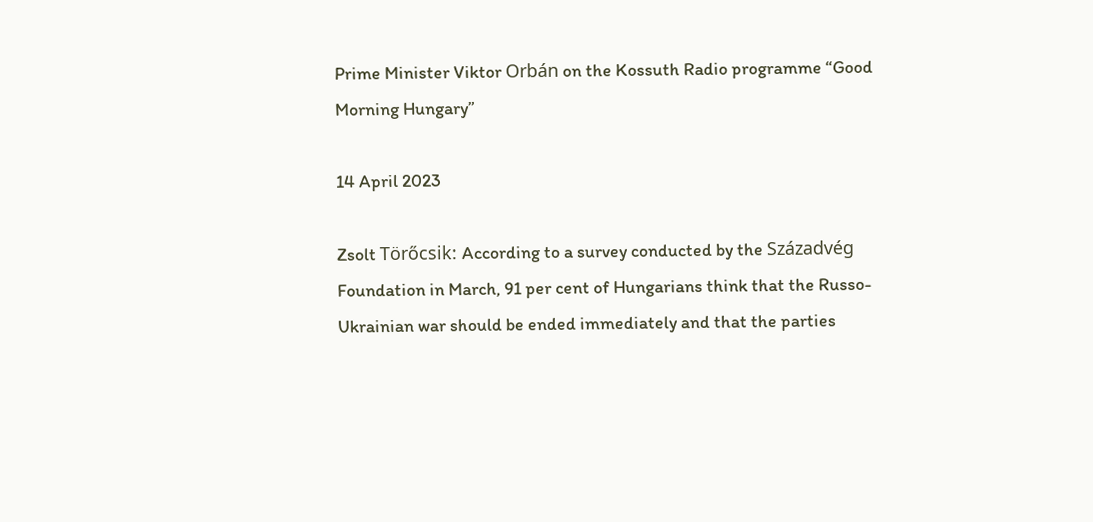Prime Minister Viktor Orbán on the Kossuth Radio programme “Good Morning Hungary”

14 April 2023

Zsolt Törőcsik: According to a survey conducted by the Századvég Foundation in March, 91 per cent of Hungarians think that the Russo-Ukrainian war should be ended immediately and that the parties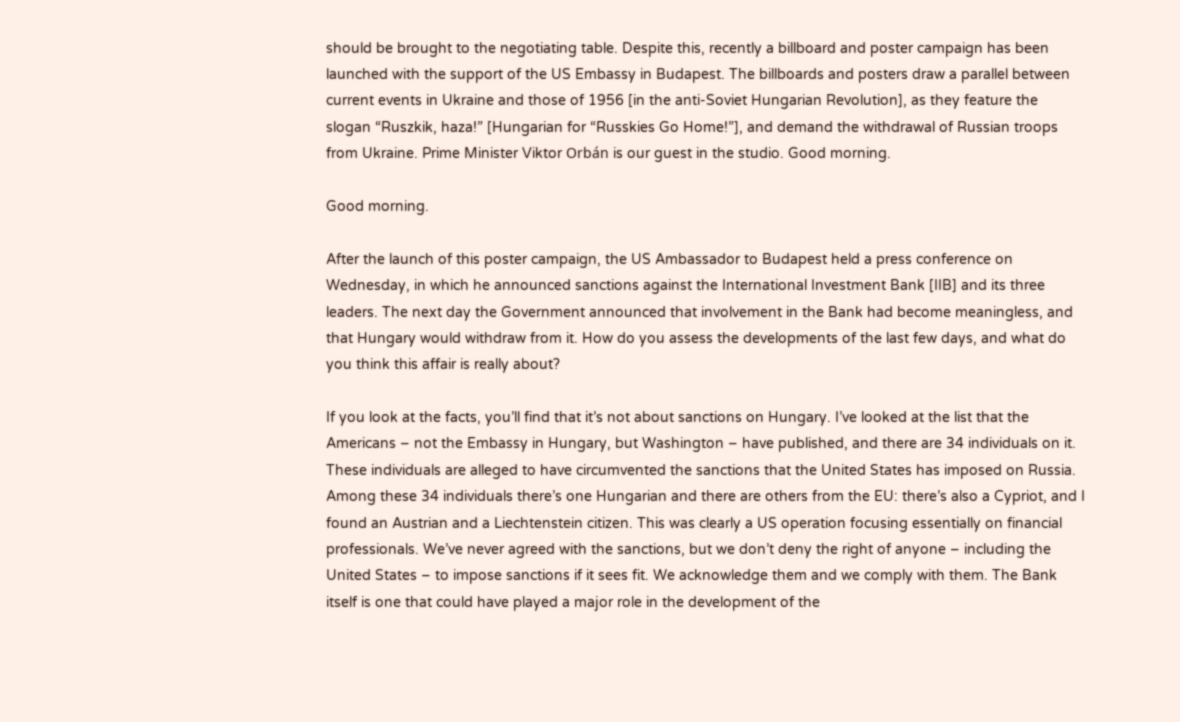should be brought to the negotiating table. Despite this, recently a billboard and poster campaign has been launched with the support of the US Embassy in Budapest. The billboards and posters draw a parallel between current events in Ukraine and those of 1956 [in the anti-Soviet Hungarian Revolution], as they feature the slogan “Ruszkik, haza!” [Hungarian for “Russkies Go Home!”], and demand the withdrawal of Russian troops from Ukraine. Prime Minister Viktor Orbán is our guest in the studio. Good morning.

Good morning.

After the launch of this poster campaign, the US Ambassador to Budapest held a press conference on Wednesday, in which he announced sanctions against the International Investment Bank [IIB] and its three leaders. The next day the Government announced that involvement in the Bank had become meaningless, and that Hungary would withdraw from it. How do you assess the developments of the last few days, and what do you think this affair is really about?

If you look at the facts, you’ll find that it’s not about sanctions on Hungary. I’ve looked at the list that the Americans – not the Embassy in Hungary, but Washington – have published, and there are 34 individuals on it. These individuals are alleged to have circumvented the sanctions that the United States has imposed on Russia. Among these 34 individuals there’s one Hungarian and there are others from the EU: there’s also a Cypriot, and I found an Austrian and a Liechtenstein citizen. This was clearly a US operation focusing essentially on financial professionals. We’ve never agreed with the sanctions, but we don’t deny the right of anyone – including the United States – to impose sanctions if it sees fit. We acknowledge them and we comply with them. The Bank itself is one that could have played a major role in the development of the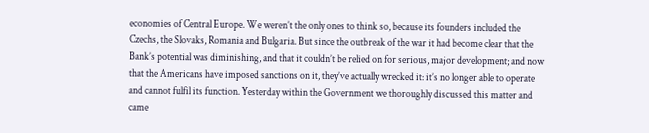economies of Central Europe. We weren’t the only ones to think so, because its founders included the Czechs, the Slovaks, Romania and Bulgaria. But since the outbreak of the war it had become clear that the Bank’s potential was diminishing, and that it couldn’t be relied on for serious, major development; and now that the Americans have imposed sanctions on it, they’ve actually wrecked it: it’s no longer able to operate and cannot fulfil its function. Yesterday within the Government we thoroughly discussed this matter and came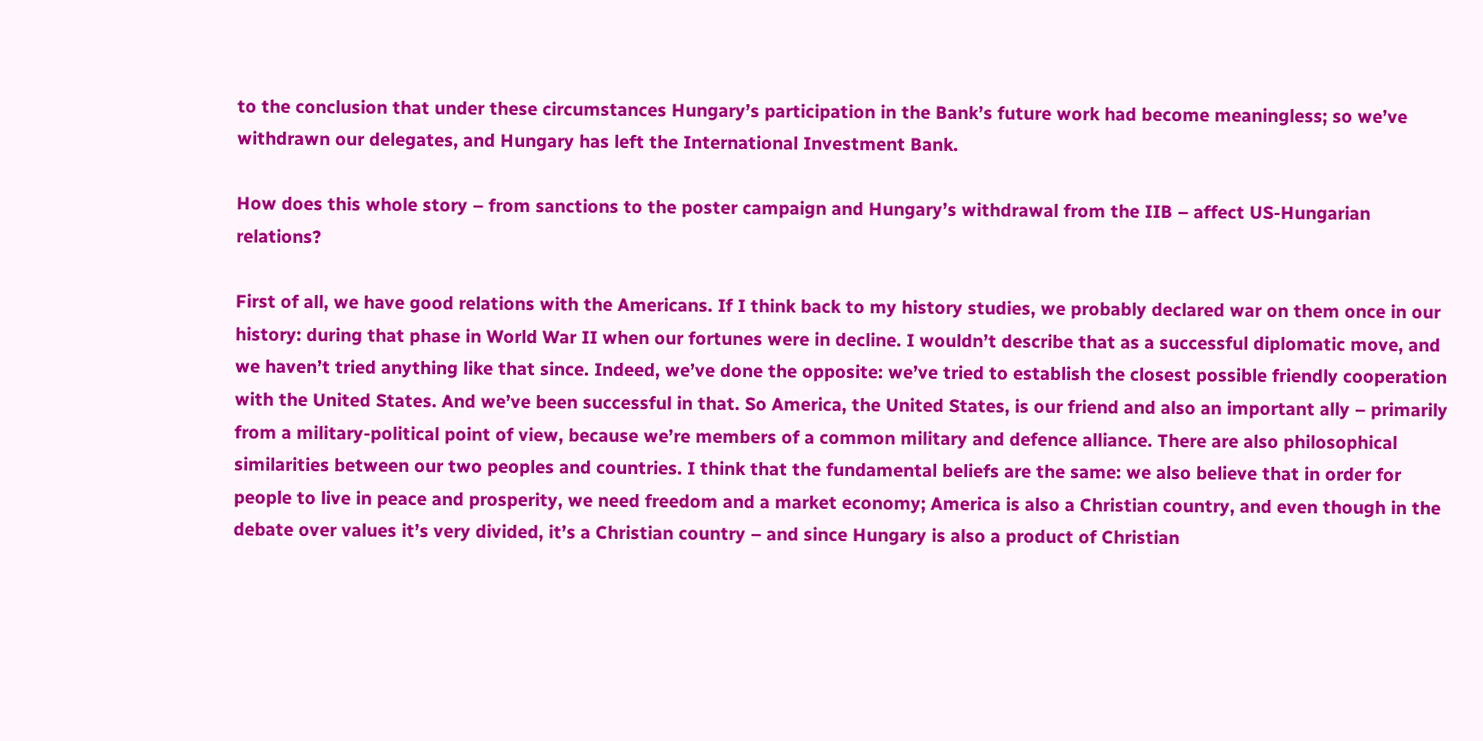to the conclusion that under these circumstances Hungary’s participation in the Bank’s future work had become meaningless; so we’ve withdrawn our delegates, and Hungary has left the International Investment Bank.

How does this whole story – from sanctions to the poster campaign and Hungary’s withdrawal from the IIB – affect US-Hungarian relations?

First of all, we have good relations with the Americans. If I think back to my history studies, we probably declared war on them once in our history: during that phase in World War II when our fortunes were in decline. I wouldn’t describe that as a successful diplomatic move, and we haven’t tried anything like that since. Indeed, we’ve done the opposite: we’ve tried to establish the closest possible friendly cooperation with the United States. And we’ve been successful in that. So America, the United States, is our friend and also an important ally – primarily from a military-political point of view, because we’re members of a common military and defence alliance. There are also philosophical similarities between our two peoples and countries. I think that the fundamental beliefs are the same: we also believe that in order for people to live in peace and prosperity, we need freedom and a market economy; America is also a Christian country, and even though in the debate over values it’s very divided, it’s a Christian country – and since Hungary is also a product of Christian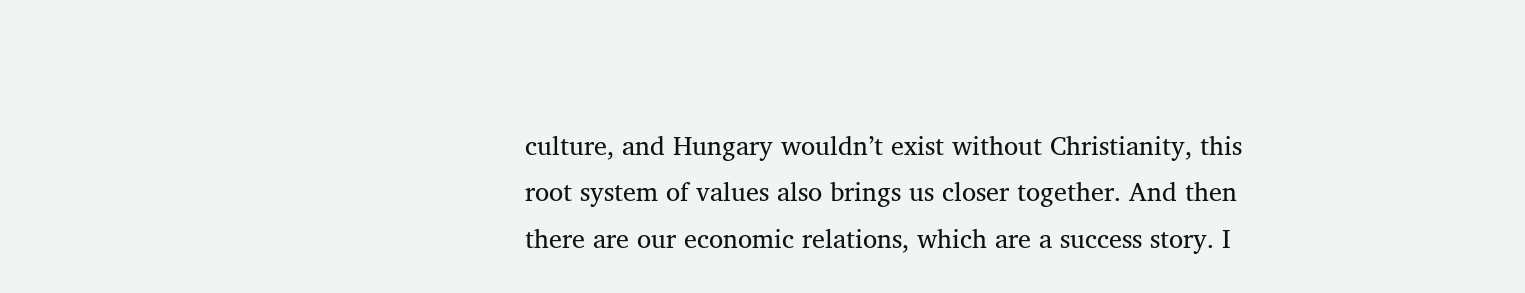culture, and Hungary wouldn’t exist without Christianity, this root system of values also brings us closer together. And then there are our economic relations, which are a success story. I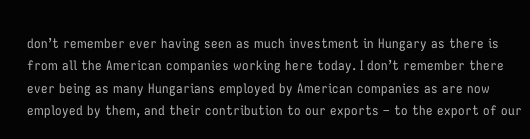don’t remember ever having seen as much investment in Hungary as there is from all the American companies working here today. I don’t remember there ever being as many Hungarians employed by American companies as are now employed by them, and their contribution to our exports – to the export of our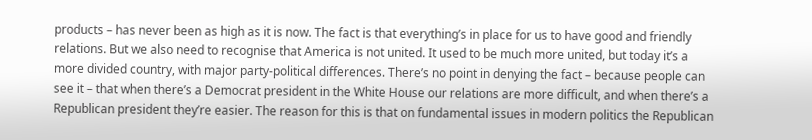products – has never been as high as it is now. The fact is that everything’s in place for us to have good and friendly relations. But we also need to recognise that America is not united. It used to be much more united, but today it’s a more divided country, with major party-political differences. There’s no point in denying the fact – because people can see it – that when there’s a Democrat president in the White House our relations are more difficult, and when there’s a Republican president they’re easier. The reason for this is that on fundamental issues in modern politics the Republican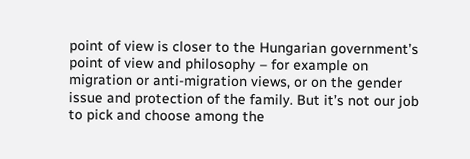point of view is closer to the Hungarian government’s point of view and philosophy – for example on migration or anti-migration views, or on the gender issue and protection of the family. But it’s not our job to pick and choose among the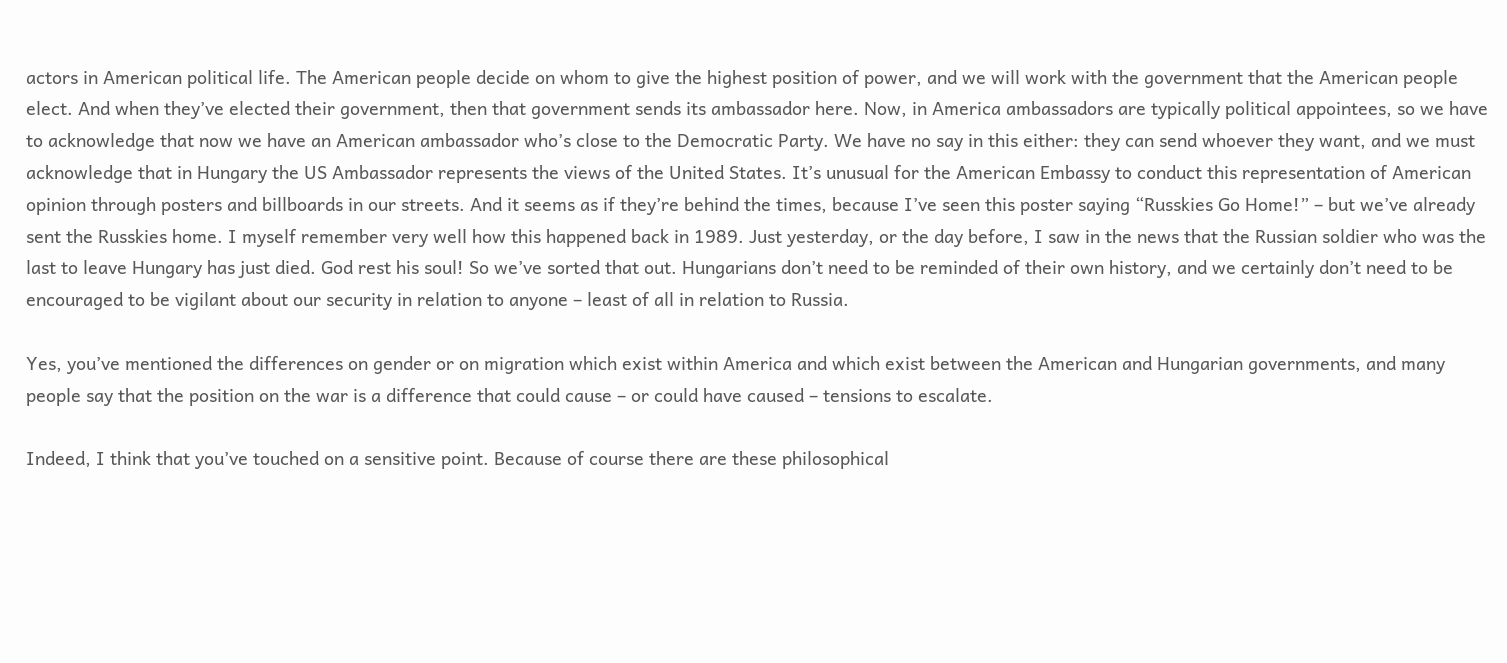actors in American political life. The American people decide on whom to give the highest position of power, and we will work with the government that the American people elect. And when they’ve elected their government, then that government sends its ambassador here. Now, in America ambassadors are typically political appointees, so we have to acknowledge that now we have an American ambassador who’s close to the Democratic Party. We have no say in this either: they can send whoever they want, and we must acknowledge that in Hungary the US Ambassador represents the views of the United States. It’s unusual for the American Embassy to conduct this representation of American opinion through posters and billboards in our streets. And it seems as if they’re behind the times, because I’ve seen this poster saying “Russkies Go Home!” – but we’ve already sent the Russkies home. I myself remember very well how this happened back in 1989. Just yesterday, or the day before, I saw in the news that the Russian soldier who was the last to leave Hungary has just died. God rest his soul! So we’ve sorted that out. Hungarians don’t need to be reminded of their own history, and we certainly don’t need to be encouraged to be vigilant about our security in relation to anyone – least of all in relation to Russia.

Yes, you’ve mentioned the differences on gender or on migration which exist within America and which exist between the American and Hungarian governments, and many people say that the position on the war is a difference that could cause – or could have caused – tensions to escalate.

Indeed, I think that you’ve touched on a sensitive point. Because of course there are these philosophical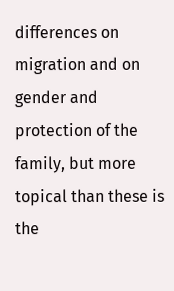differences on migration and on gender and protection of the family, but more topical than these is the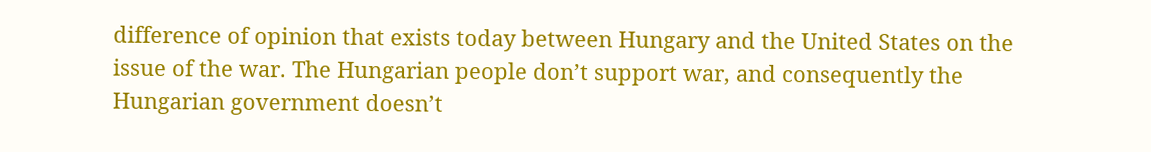difference of opinion that exists today between Hungary and the United States on the issue of the war. The Hungarian people don’t support war, and consequently the Hungarian government doesn’t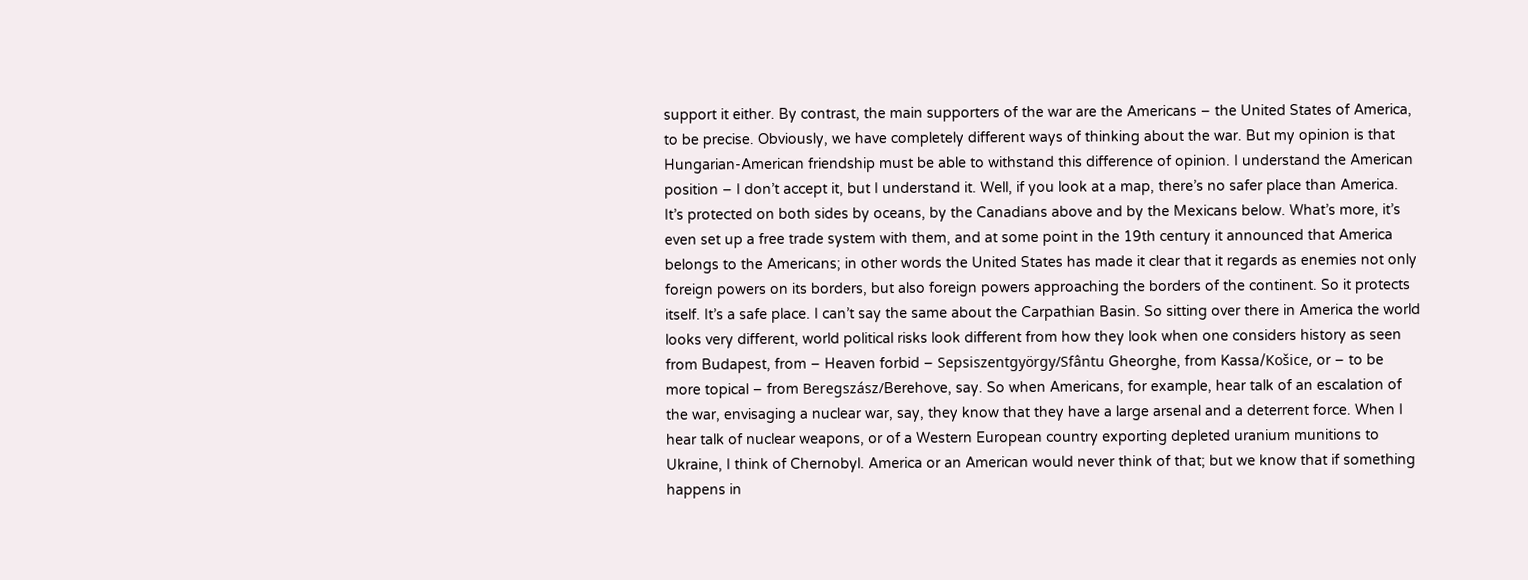support it either. By contrast, the main supporters of the war are the Americans – the United States of America, to be precise. Obviously, we have completely different ways of thinking about the war. But my opinion is that Hungarian-American friendship must be able to withstand this difference of opinion. I understand the American position – I don’t accept it, but I understand it. Well, if you look at a map, there’s no safer place than America. It’s protected on both sides by oceans, by the Canadians above and by the Mexicans below. What’s more, it’s even set up a free trade system with them, and at some point in the 19th century it announced that America belongs to the Americans; in other words the United States has made it clear that it regards as enemies not only foreign powers on its borders, but also foreign powers approaching the borders of the continent. So it protects itself. It’s a safe place. I can’t say the same about the Carpathian Basin. So sitting over there in America the world looks very different, world political risks look different from how they look when one considers history as seen from Budapest, from – Heaven forbid – Sepsiszentgyörgy/Sfântu Gheorghe, from Kassa/Košice, or – to be more topical – from Beregszász/Berehove, say. So when Americans, for example, hear talk of an escalation of the war, envisaging a nuclear war, say, they know that they have a large arsenal and a deterrent force. When I hear talk of nuclear weapons, or of a Western European country exporting depleted uranium munitions to Ukraine, I think of Chernobyl. America or an American would never think of that; but we know that if something happens in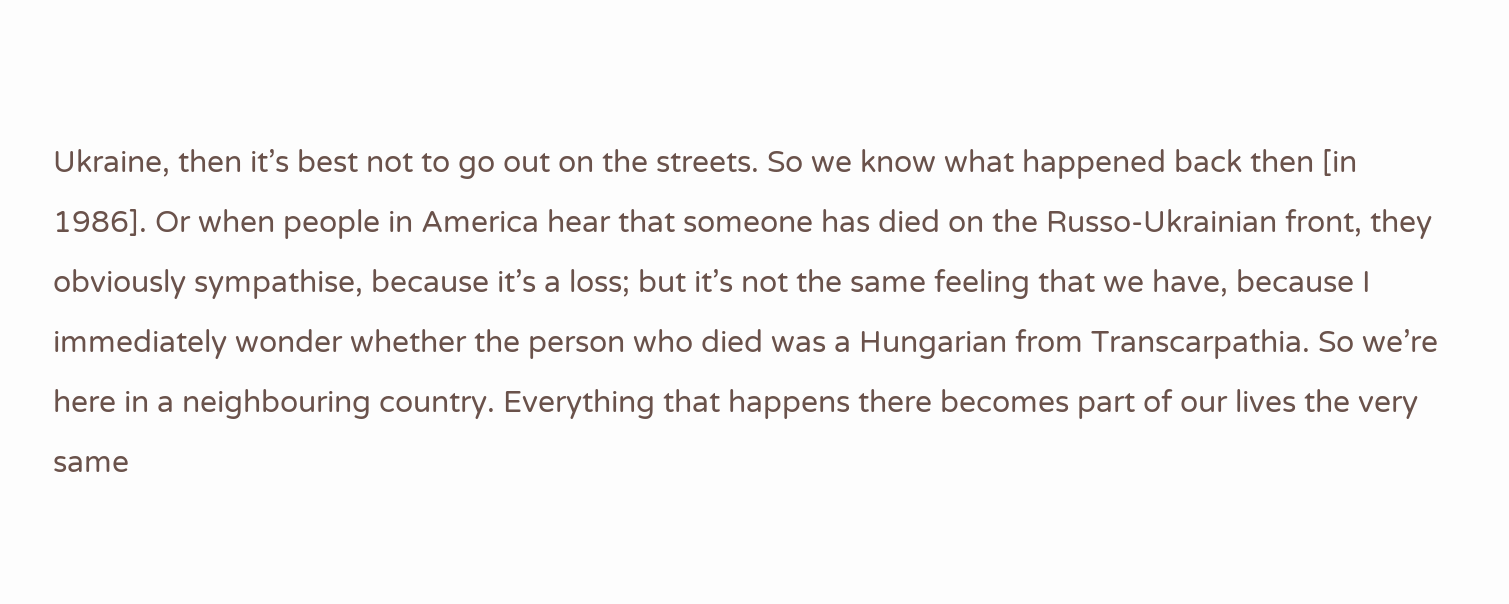Ukraine, then it’s best not to go out on the streets. So we know what happened back then [in 1986]. Or when people in America hear that someone has died on the Russo-Ukrainian front, they obviously sympathise, because it’s a loss; but it’s not the same feeling that we have, because I immediately wonder whether the person who died was a Hungarian from Transcarpathia. So we’re here in a neighbouring country. Everything that happens there becomes part of our lives the very same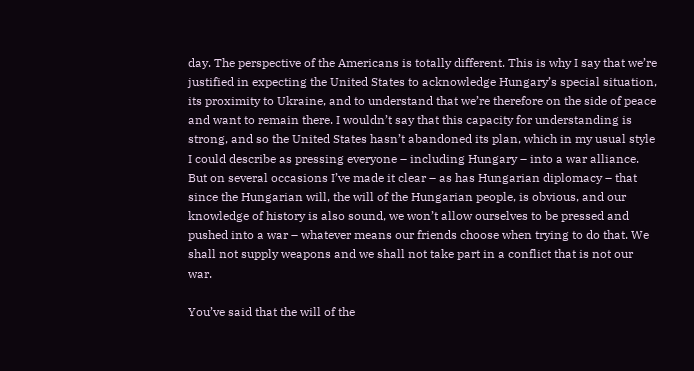day. The perspective of the Americans is totally different. This is why I say that we’re justified in expecting the United States to acknowledge Hungary’s special situation, its proximity to Ukraine, and to understand that we’re therefore on the side of peace and want to remain there. I wouldn’t say that this capacity for understanding is strong, and so the United States hasn’t abandoned its plan, which in my usual style I could describe as pressing everyone – including Hungary – into a war alliance. But on several occasions I’ve made it clear – as has Hungarian diplomacy – that since the Hungarian will, the will of the Hungarian people, is obvious, and our knowledge of history is also sound, we won’t allow ourselves to be pressed and pushed into a war – whatever means our friends choose when trying to do that. We shall not supply weapons and we shall not take part in a conflict that is not our war.

You’ve said that the will of the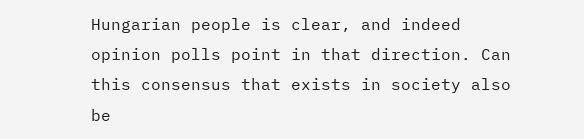Hungarian people is clear, and indeed opinion polls point in that direction. Can this consensus that exists in society also be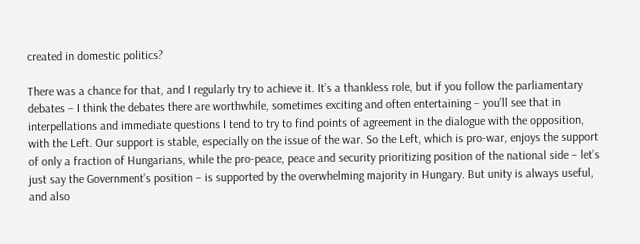created in domestic politics?

There was a chance for that, and I regularly try to achieve it. It’s a thankless role, but if you follow the parliamentary debates – I think the debates there are worthwhile, sometimes exciting and often entertaining – you’ll see that in interpellations and immediate questions I tend to try to find points of agreement in the dialogue with the opposition, with the Left. Our support is stable, especially on the issue of the war. So the Left, which is pro-war, enjoys the support of only a fraction of Hungarians, while the pro-peace, peace and security prioritizing position of the national side – let’s just say the Government’s position – is supported by the overwhelming majority in Hungary. But unity is always useful, and also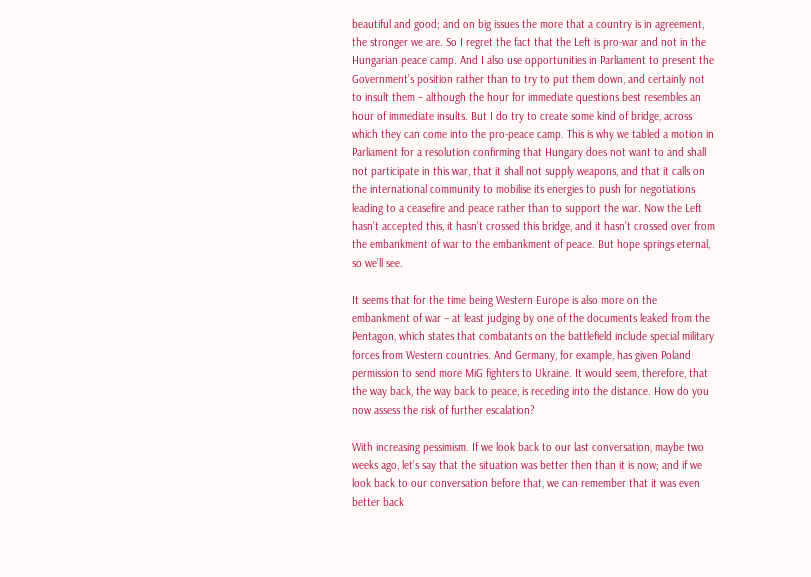beautiful and good; and on big issues the more that a country is in agreement, the stronger we are. So I regret the fact that the Left is pro-war and not in the Hungarian peace camp. And I also use opportunities in Parliament to present the Government’s position rather than to try to put them down, and certainly not to insult them – although the hour for immediate questions best resembles an hour of immediate insults. But I do try to create some kind of bridge, across which they can come into the pro-peace camp. This is why we tabled a motion in Parliament for a resolution confirming that Hungary does not want to and shall not participate in this war, that it shall not supply weapons, and that it calls on the international community to mobilise its energies to push for negotiations leading to a ceasefire and peace rather than to support the war. Now the Left hasn’t accepted this, it hasn’t crossed this bridge, and it hasn’t crossed over from the embankment of war to the embankment of peace. But hope springs eternal, so we’ll see.

It seems that for the time being Western Europe is also more on the embankment of war – at least judging by one of the documents leaked from the Pentagon, which states that combatants on the battlefield include special military forces from Western countries. And Germany, for example, has given Poland permission to send more MiG fighters to Ukraine. It would seem, therefore, that the way back, the way back to peace, is receding into the distance. How do you now assess the risk of further escalation?

With increasing pessimism. If we look back to our last conversation, maybe two weeks ago, let’s say that the situation was better then than it is now; and if we look back to our conversation before that, we can remember that it was even better back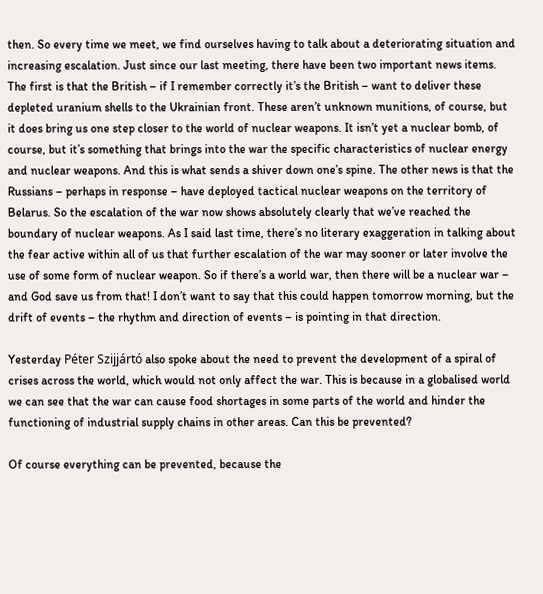then. So every time we meet, we find ourselves having to talk about a deteriorating situation and increasing escalation. Just since our last meeting, there have been two important news items. The first is that the British – if I remember correctly it’s the British – want to deliver these depleted uranium shells to the Ukrainian front. These aren’t unknown munitions, of course, but it does bring us one step closer to the world of nuclear weapons. It isn’t yet a nuclear bomb, of course, but it’s something that brings into the war the specific characteristics of nuclear energy and nuclear weapons. And this is what sends a shiver down one’s spine. The other news is that the Russians – perhaps in response – have deployed tactical nuclear weapons on the territory of Belarus. So the escalation of the war now shows absolutely clearly that we’ve reached the boundary of nuclear weapons. As I said last time, there’s no literary exaggeration in talking about the fear active within all of us that further escalation of the war may sooner or later involve the use of some form of nuclear weapon. So if there’s a world war, then there will be a nuclear war – and God save us from that! I don’t want to say that this could happen tomorrow morning, but the drift of events – the rhythm and direction of events – is pointing in that direction.

Yesterday Péter Szijjártó also spoke about the need to prevent the development of a spiral of crises across the world, which would not only affect the war. This is because in a globalised world we can see that the war can cause food shortages in some parts of the world and hinder the functioning of industrial supply chains in other areas. Can this be prevented?

Of course everything can be prevented, because the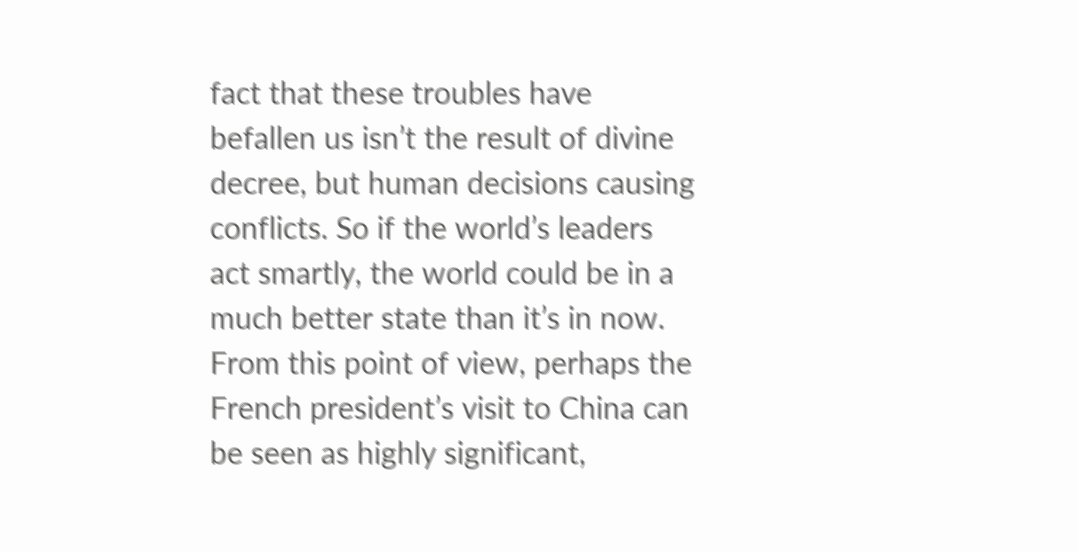fact that these troubles have befallen us isn’t the result of divine decree, but human decisions causing conflicts. So if the world’s leaders act smartly, the world could be in a much better state than it’s in now. From this point of view, perhaps the French president’s visit to China can be seen as highly significant,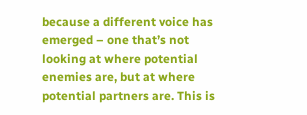because a different voice has emerged – one that’s not looking at where potential enemies are, but at where potential partners are. This is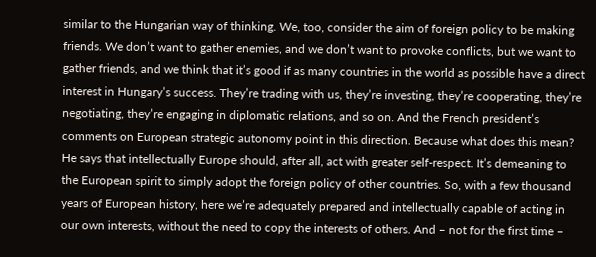similar to the Hungarian way of thinking. We, too, consider the aim of foreign policy to be making friends. We don’t want to gather enemies, and we don’t want to provoke conflicts, but we want to gather friends, and we think that it’s good if as many countries in the world as possible have a direct interest in Hungary’s success. They’re trading with us, they’re investing, they’re cooperating, they’re negotiating, they’re engaging in diplomatic relations, and so on. And the French president’s comments on European strategic autonomy point in this direction. Because what does this mean? He says that intellectually Europe should, after all, act with greater self-respect. It’s demeaning to the European spirit to simply adopt the foreign policy of other countries. So, with a few thousand years of European history, here we’re adequately prepared and intellectually capable of acting in our own interests, without the need to copy the interests of others. And – not for the first time –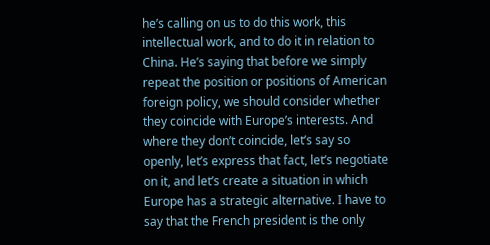he’s calling on us to do this work, this intellectual work, and to do it in relation to China. He’s saying that before we simply repeat the position or positions of American foreign policy, we should consider whether they coincide with Europe’s interests. And where they don’t coincide, let’s say so openly, let’s express that fact, let’s negotiate on it, and let’s create a situation in which Europe has a strategic alternative. I have to say that the French president is the only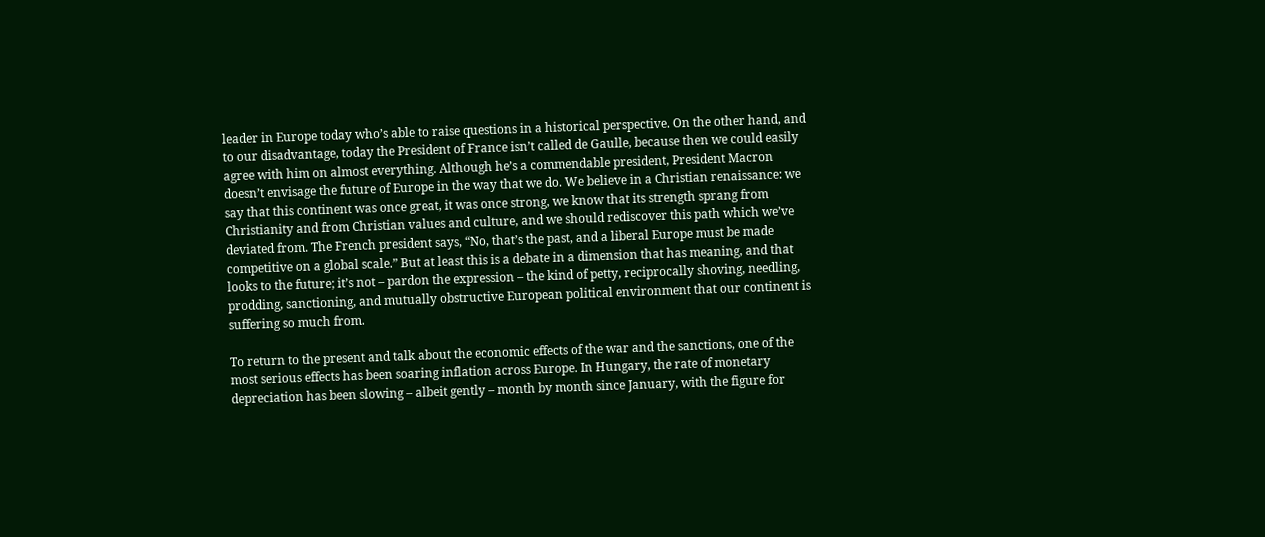leader in Europe today who’s able to raise questions in a historical perspective. On the other hand, and to our disadvantage, today the President of France isn’t called de Gaulle, because then we could easily agree with him on almost everything. Although he’s a commendable president, President Macron doesn’t envisage the future of Europe in the way that we do. We believe in a Christian renaissance: we say that this continent was once great, it was once strong, we know that its strength sprang from Christianity and from Christian values and culture, and we should rediscover this path which we’ve deviated from. The French president says, “No, that’s the past, and a liberal Europe must be made competitive on a global scale.” But at least this is a debate in a dimension that has meaning, and that looks to the future; it’s not – pardon the expression – the kind of petty, reciprocally shoving, needling, prodding, sanctioning, and mutually obstructive European political environment that our continent is suffering so much from.

To return to the present and talk about the economic effects of the war and the sanctions, one of the most serious effects has been soaring inflation across Europe. In Hungary, the rate of monetary depreciation has been slowing – albeit gently – month by month since January, with the figure for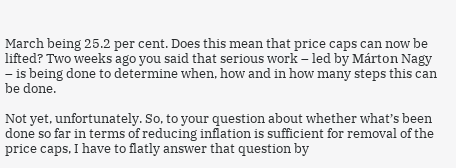March being 25.2 per cent. Does this mean that price caps can now be lifted? Two weeks ago you said that serious work – led by Márton Nagy – is being done to determine when, how and in how many steps this can be done.

Not yet, unfortunately. So, to your question about whether what’s been done so far in terms of reducing inflation is sufficient for removal of the price caps, I have to flatly answer that question by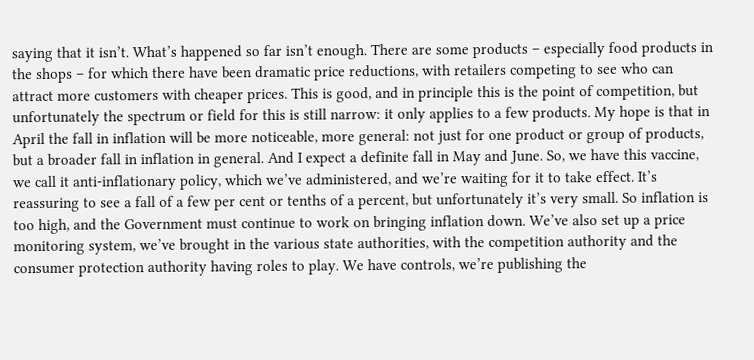saying that it isn’t. What’s happened so far isn’t enough. There are some products – especially food products in the shops – for which there have been dramatic price reductions, with retailers competing to see who can attract more customers with cheaper prices. This is good, and in principle this is the point of competition, but unfortunately the spectrum or field for this is still narrow: it only applies to a few products. My hope is that in April the fall in inflation will be more noticeable, more general: not just for one product or group of products, but a broader fall in inflation in general. And I expect a definite fall in May and June. So, we have this vaccine, we call it anti-inflationary policy, which we’ve administered, and we’re waiting for it to take effect. It’s reassuring to see a fall of a few per cent or tenths of a percent, but unfortunately it’s very small. So inflation is too high, and the Government must continue to work on bringing inflation down. We’ve also set up a price monitoring system, we’ve brought in the various state authorities, with the competition authority and the consumer protection authority having roles to play. We have controls, we’re publishing the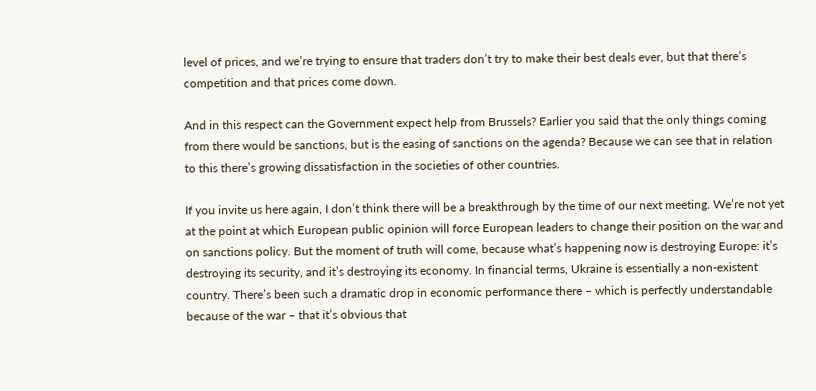level of prices, and we’re trying to ensure that traders don’t try to make their best deals ever, but that there’s competition and that prices come down.

And in this respect can the Government expect help from Brussels? Earlier you said that the only things coming from there would be sanctions, but is the easing of sanctions on the agenda? Because we can see that in relation to this there’s growing dissatisfaction in the societies of other countries.

If you invite us here again, I don’t think there will be a breakthrough by the time of our next meeting. We’re not yet at the point at which European public opinion will force European leaders to change their position on the war and on sanctions policy. But the moment of truth will come, because what’s happening now is destroying Europe: it’s destroying its security, and it’s destroying its economy. In financial terms, Ukraine is essentially a non-existent country. There’s been such a dramatic drop in economic performance there – which is perfectly understandable because of the war – that it’s obvious that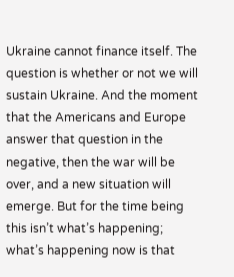Ukraine cannot finance itself. The question is whether or not we will sustain Ukraine. And the moment that the Americans and Europe answer that question in the negative, then the war will be over, and a new situation will emerge. But for the time being this isn’t what’s happening; what’s happening now is that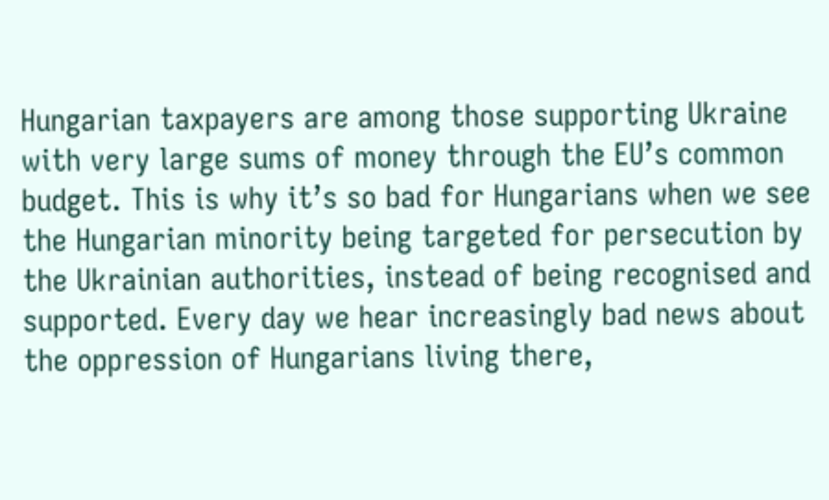Hungarian taxpayers are among those supporting Ukraine with very large sums of money through the EU’s common budget. This is why it’s so bad for Hungarians when we see the Hungarian minority being targeted for persecution by the Ukrainian authorities, instead of being recognised and supported. Every day we hear increasingly bad news about the oppression of Hungarians living there,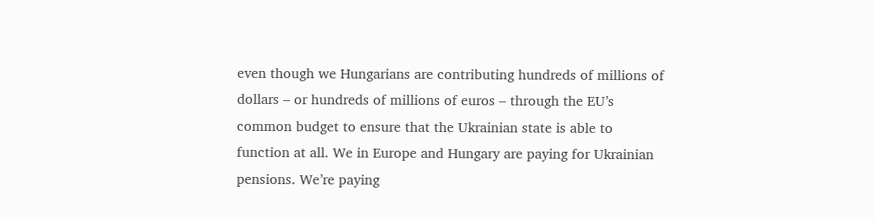even though we Hungarians are contributing hundreds of millions of dollars – or hundreds of millions of euros – through the EU’s common budget to ensure that the Ukrainian state is able to function at all. We in Europe and Hungary are paying for Ukrainian pensions. We’re paying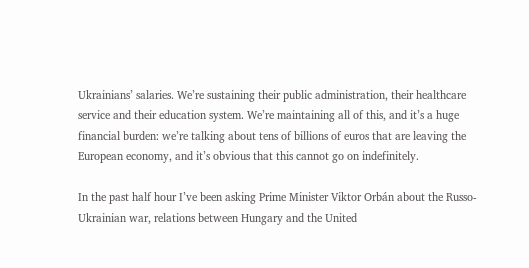Ukrainians’ salaries. We’re sustaining their public administration, their healthcare service and their education system. We’re maintaining all of this, and it’s a huge financial burden: we’re talking about tens of billions of euros that are leaving the European economy, and it’s obvious that this cannot go on indefinitely.

In the past half hour I’ve been asking Prime Minister Viktor Orbán about the Russo-Ukrainian war, relations between Hungary and the United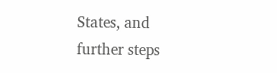States, and further steps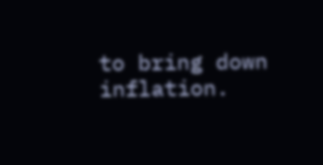to bring down inflation.